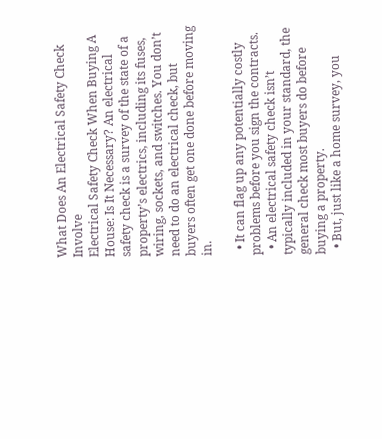What Does An Electrical Safety Check Involve
Electrical Safety Check When Buying A House: Is It Necessary? An electrical safety check is a survey of the state of a property’s electrics, including its fuses, wiring, sockets, and switches. You don’t need to do an electrical check, but buyers often get one done before moving in.

  • It can flag up any potentially costly problems before you sign the contracts.
  • An electrical safety check isn’t typically included in your standard, the general check most buyers do before buying a property.
  • But, just like a home survey, you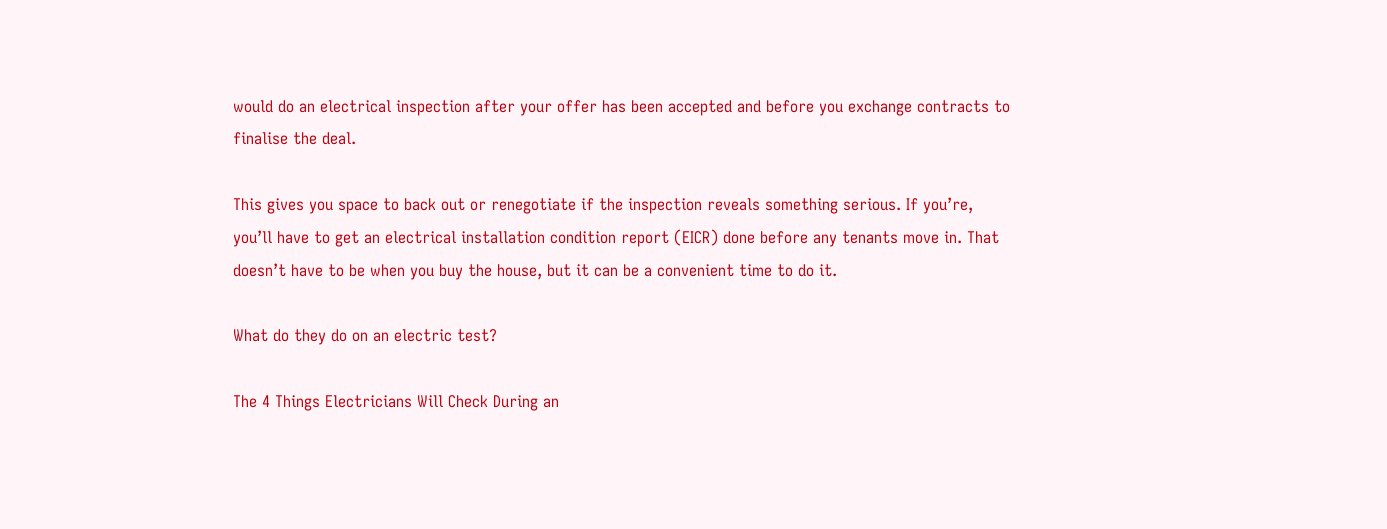would do an electrical inspection after your offer has been accepted and before you exchange contracts to finalise the deal.

This gives you space to back out or renegotiate if the inspection reveals something serious. If you’re, you’ll have to get an electrical installation condition report (EICR) done before any tenants move in. That doesn’t have to be when you buy the house, but it can be a convenient time to do it.

What do they do on an electric test?

The 4 Things Electricians Will Check During an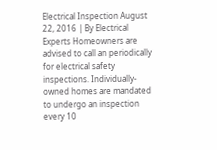Electrical Inspection August 22, 2016 | By Electrical Experts Homeowners are advised to call an periodically for electrical safety inspections. Individually-owned homes are mandated to undergo an inspection every 10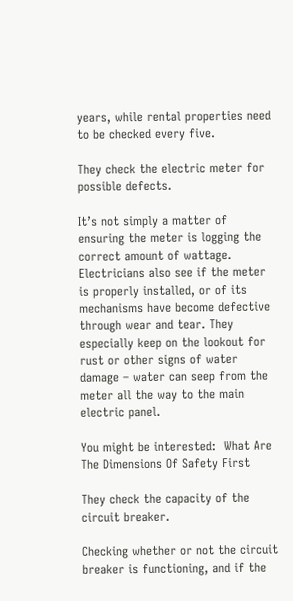years, while rental properties need to be checked every five.

They check the electric meter for possible defects.

It’s not simply a matter of ensuring the meter is logging the correct amount of wattage. Electricians also see if the meter is properly installed, or of its mechanisms have become defective through wear and tear. They especially keep on the lookout for rust or other signs of water damage – water can seep from the meter all the way to the main electric panel.

You might be interested:  What Are The Dimensions Of Safety First

They check the capacity of the circuit breaker.

Checking whether or not the circuit breaker is functioning, and if the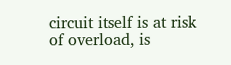circuit itself is at risk of overload, is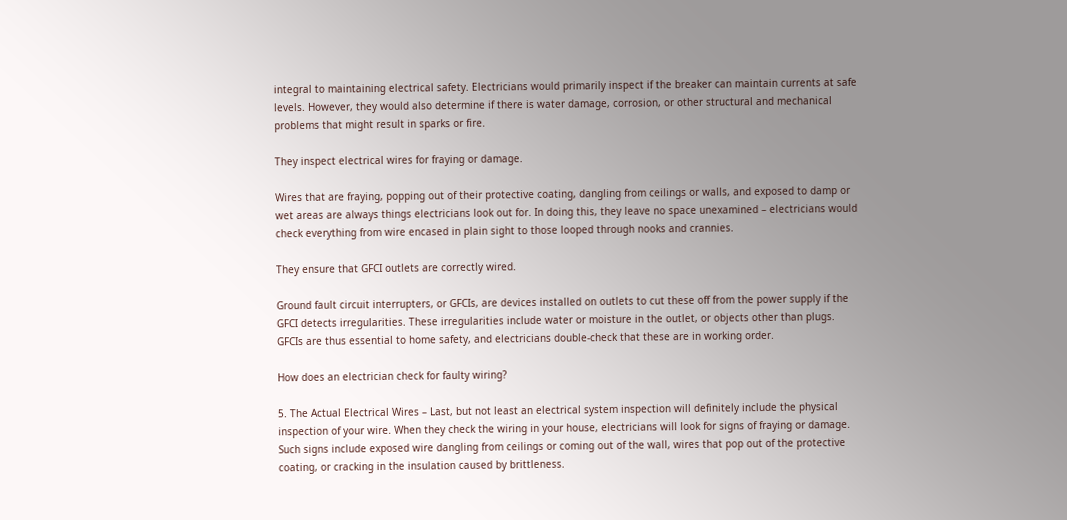integral to maintaining electrical safety. Electricians would primarily inspect if the breaker can maintain currents at safe levels. However, they would also determine if there is water damage, corrosion, or other structural and mechanical problems that might result in sparks or fire.

They inspect electrical wires for fraying or damage.

Wires that are fraying, popping out of their protective coating, dangling from ceilings or walls, and exposed to damp or wet areas are always things electricians look out for. In doing this, they leave no space unexamined – electricians would check everything from wire encased in plain sight to those looped through nooks and crannies.

They ensure that GFCI outlets are correctly wired.

Ground fault circuit interrupters, or GFCIs, are devices installed on outlets to cut these off from the power supply if the GFCI detects irregularities. These irregularities include water or moisture in the outlet, or objects other than plugs. GFCIs are thus essential to home safety, and electricians double-check that these are in working order.

How does an electrician check for faulty wiring?

5. The Actual Electrical Wires – Last, but not least an electrical system inspection will definitely include the physical inspection of your wire. When they check the wiring in your house, electricians will look for signs of fraying or damage. Such signs include exposed wire dangling from ceilings or coming out of the wall, wires that pop out of the protective coating, or cracking in the insulation caused by brittleness.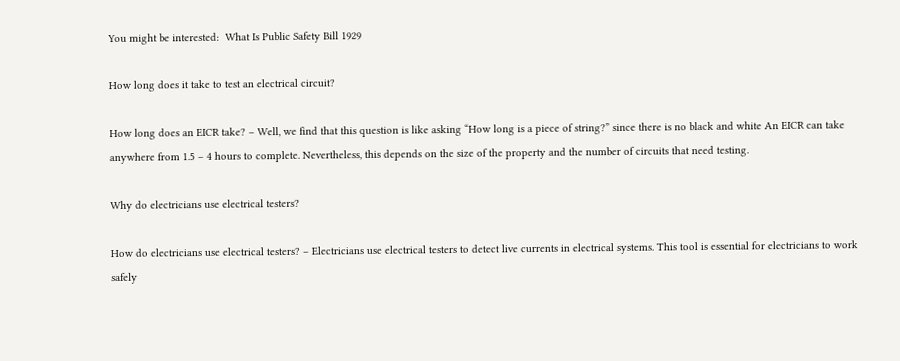You might be interested:  What Is Public Safety Bill 1929

How long does it take to test an electrical circuit?

How long does an EICR take? – Well, we find that this question is like asking “How long is a piece of string?” since there is no black and white An EICR can take anywhere from 1.5 – 4 hours to complete. Nevertheless, this depends on the size of the property and the number of circuits that need testing.

Why do electricians use electrical testers?

How do electricians use electrical testers? – Electricians use electrical testers to detect live currents in electrical systems. This tool is essential for electricians to work safely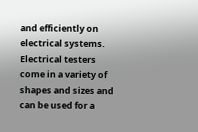and efficiently on electrical systems. Electrical testers come in a variety of shapes and sizes and can be used for a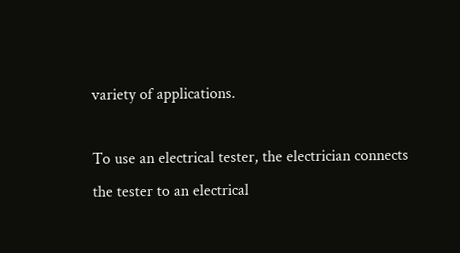variety of applications.

To use an electrical tester, the electrician connects the tester to an electrical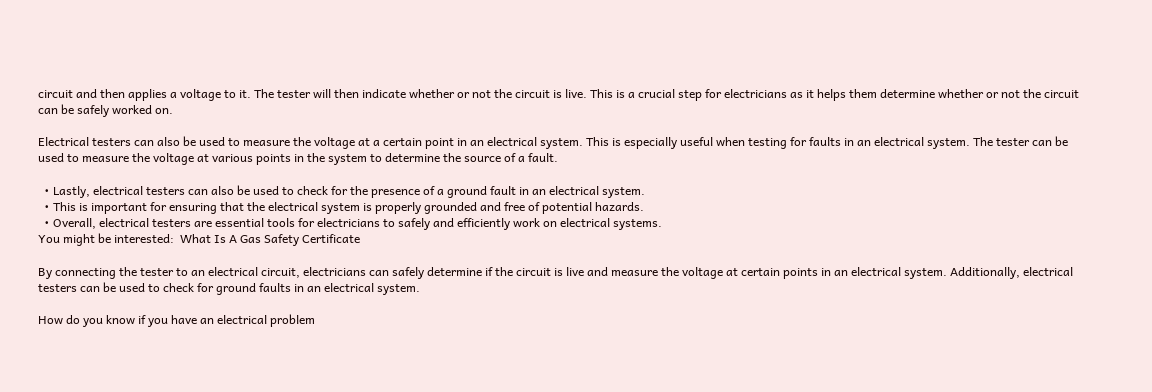circuit and then applies a voltage to it. The tester will then indicate whether or not the circuit is live. This is a crucial step for electricians as it helps them determine whether or not the circuit can be safely worked on.

Electrical testers can also be used to measure the voltage at a certain point in an electrical system. This is especially useful when testing for faults in an electrical system. The tester can be used to measure the voltage at various points in the system to determine the source of a fault.

  • Lastly, electrical testers can also be used to check for the presence of a ground fault in an electrical system.
  • This is important for ensuring that the electrical system is properly grounded and free of potential hazards.
  • Overall, electrical testers are essential tools for electricians to safely and efficiently work on electrical systems.
You might be interested:  What Is A Gas Safety Certificate

By connecting the tester to an electrical circuit, electricians can safely determine if the circuit is live and measure the voltage at certain points in an electrical system. Additionally, electrical testers can be used to check for ground faults in an electrical system.

How do you know if you have an electrical problem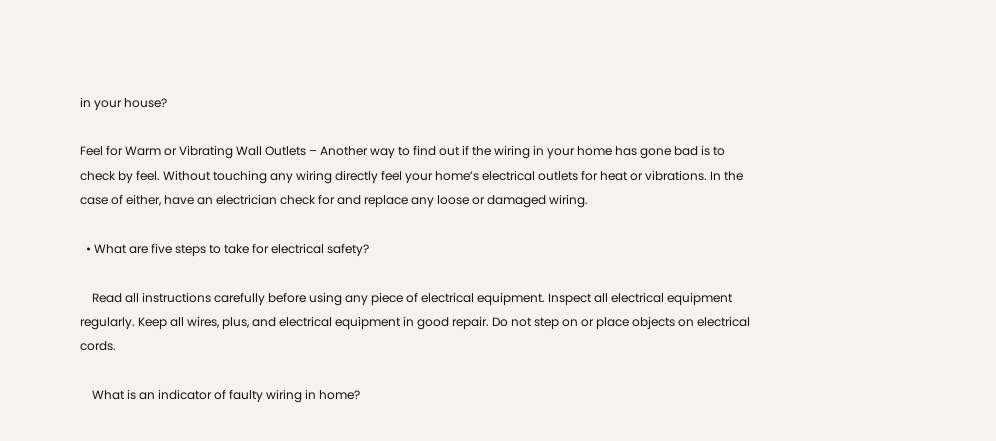in your house?

Feel for Warm or Vibrating Wall Outlets – Another way to find out if the wiring in your home has gone bad is to check by feel. Without touching any wiring directly feel your home’s electrical outlets for heat or vibrations. In the case of either, have an electrician check for and replace any loose or damaged wiring.

  • What are five steps to take for electrical safety?

    Read all instructions carefully before using any piece of electrical equipment. Inspect all electrical equipment regularly. Keep all wires, plus, and electrical equipment in good repair. Do not step on or place objects on electrical cords.

    What is an indicator of faulty wiring in home?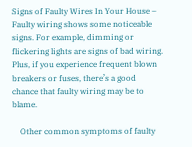Signs of Faulty Wires In Your House – Faulty wiring shows some noticeable signs. For example, dimming or flickering lights are signs of bad wiring. Plus, if you experience frequent blown breakers or fuses, there’s a good chance that faulty wiring may be to blame.

    Other common symptoms of faulty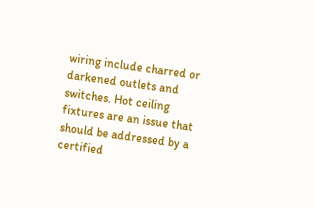wiring include charred or darkened outlets and switches. Hot ceiling fixtures are an issue that should be addressed by a certified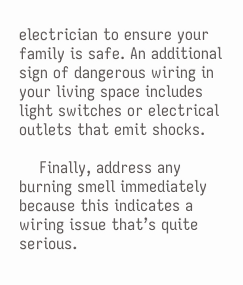electrician to ensure your family is safe. An additional sign of dangerous wiring in your living space includes light switches or electrical outlets that emit shocks.

    Finally, address any burning smell immediately because this indicates a wiring issue that’s quite serious.